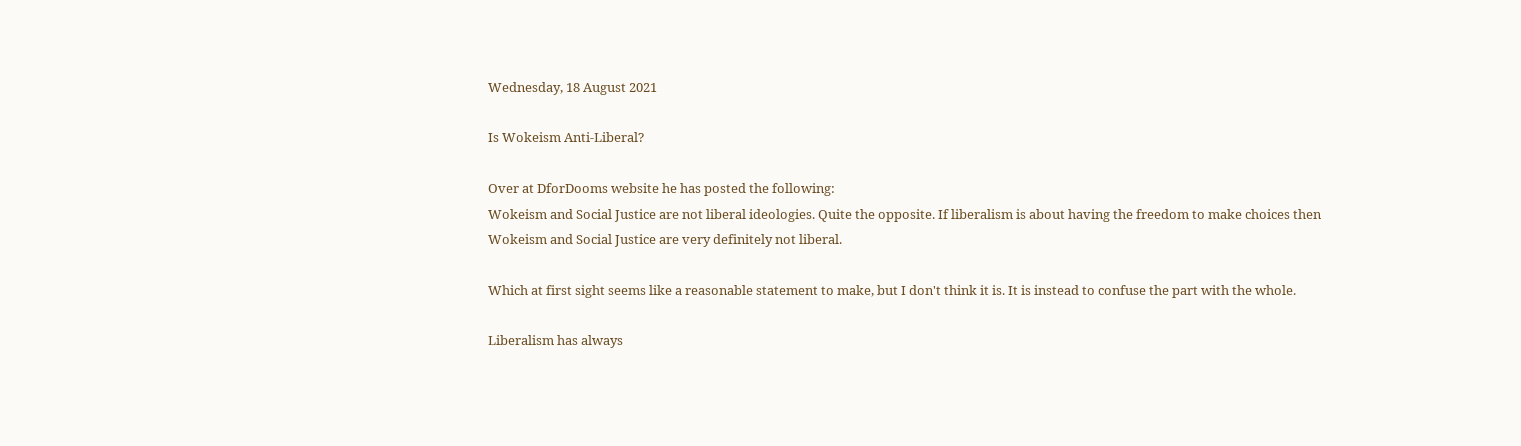Wednesday, 18 August 2021

Is Wokeism Anti-Liberal?

Over at DforDooms website he has posted the following:
Wokeism and Social Justice are not liberal ideologies. Quite the opposite. If liberalism is about having the freedom to make choices then Wokeism and Social Justice are very definitely not liberal.

Which at first sight seems like a reasonable statement to make, but I don't think it is. It is instead to confuse the part with the whole.

Liberalism has always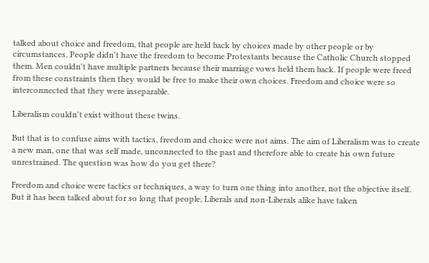talked about choice and freedom, that people are held back by choices made by other people or by circumstances. People didn't have the freedom to become Protestants because the Catholic Church stopped them. Men couldn't have multiple partners because their marriage vows held them back. If people were freed from these constraints then they would be free to make their own choices. Freedom and choice were so interconnected that they were inseparable.

Liberalism couldn't exist without these twins.

But that is to confuse aims with tactics, freedom and choice were not aims. The aim of Liberalism was to create a new man, one that was self made, unconnected to the past and therefore able to create his own future unrestrained. The question was how do you get there?

Freedom and choice were tactics or techniques, a way to turn one thing into another, not the objective itself. But it has been talked about for so long that people, Liberals and non-Liberals alike have taken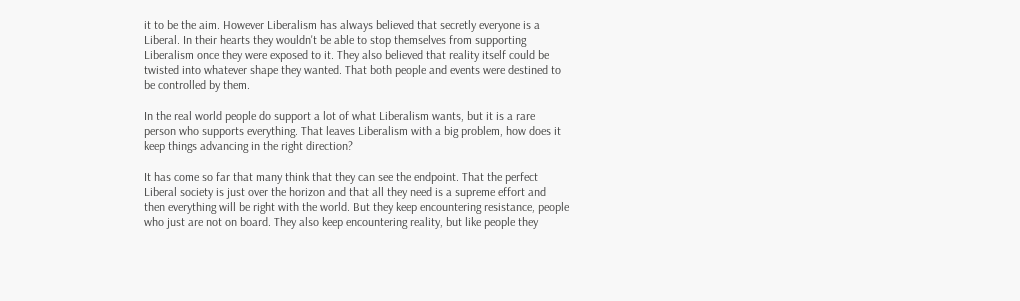it to be the aim. However Liberalism has always believed that secretly everyone is a Liberal. In their hearts they wouldn't be able to stop themselves from supporting Liberalism once they were exposed to it. They also believed that reality itself could be twisted into whatever shape they wanted. That both people and events were destined to be controlled by them.

In the real world people do support a lot of what Liberalism wants, but it is a rare person who supports everything. That leaves Liberalism with a big problem, how does it keep things advancing in the right direction?

It has come so far that many think that they can see the endpoint. That the perfect Liberal society is just over the horizon and that all they need is a supreme effort and then everything will be right with the world. But they keep encountering resistance, people who just are not on board. They also keep encountering reality, but like people they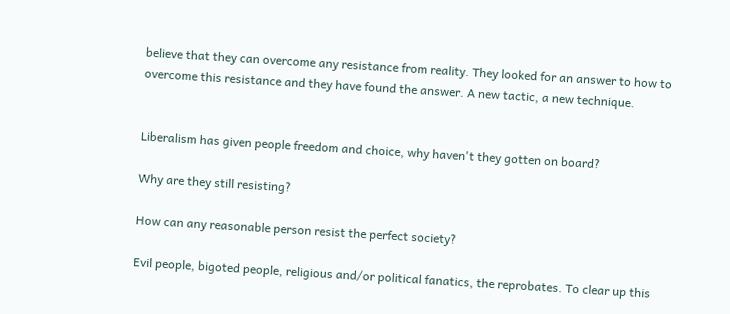believe that they can overcome any resistance from reality. They looked for an answer to how to overcome this resistance and they have found the answer. A new tactic, a new technique.


Liberalism has given people freedom and choice, why haven't they gotten on board?

Why are they still resisting?

How can any reasonable person resist the perfect society?

Evil people, bigoted people, religious and/or political fanatics, the reprobates. To clear up this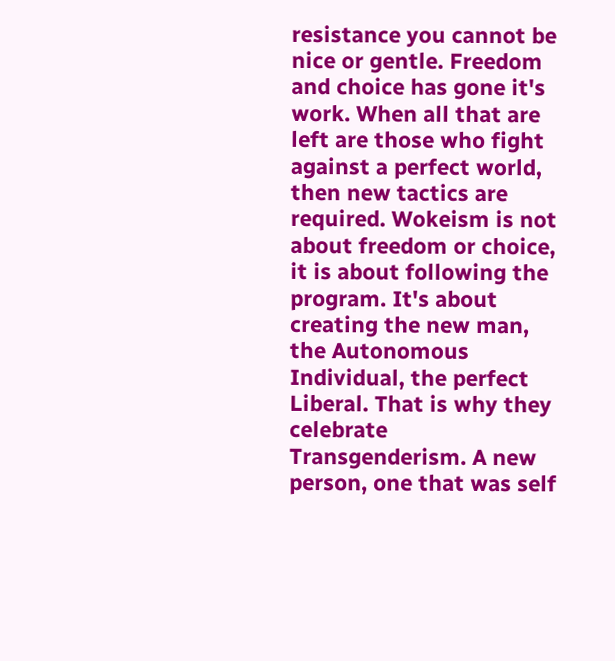resistance you cannot be nice or gentle. Freedom and choice has gone it's work. When all that are left are those who fight against a perfect world, then new tactics are required. Wokeism is not about freedom or choice, it is about following the program. It's about creating the new man, the Autonomous Individual, the perfect Liberal. That is why they celebrate Transgenderism. A new person, one that was self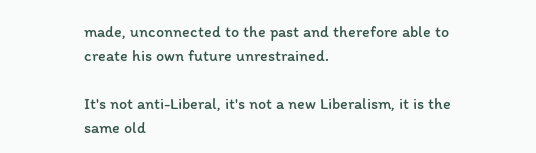made, unconnected to the past and therefore able to create his own future unrestrained.

It's not anti-Liberal, it's not a new Liberalism, it is the same old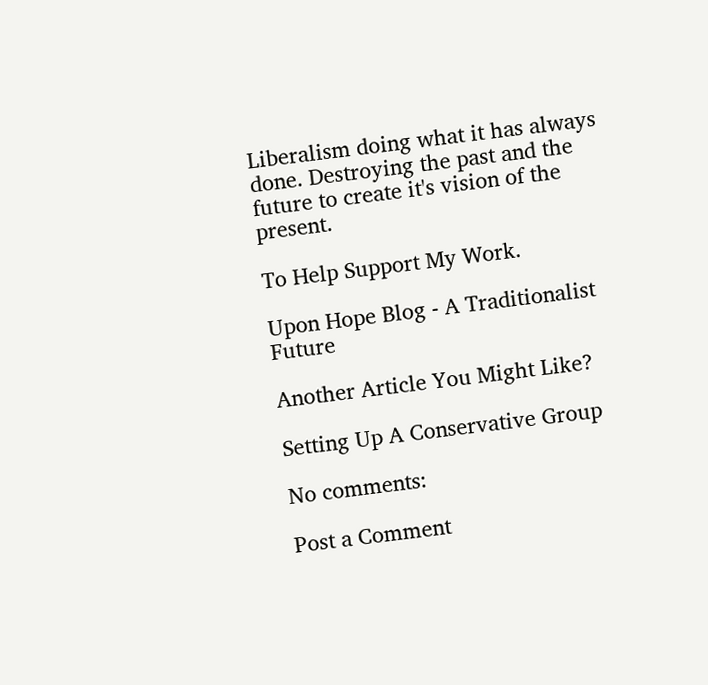Liberalism doing what it has always done. Destroying the past and the future to create it's vision of the present.

To Help Support My Work.

Upon Hope Blog - A Traditionalist Future

Another Article You Might Like?

Setting Up A Conservative Group

No comments:

Post a Comment